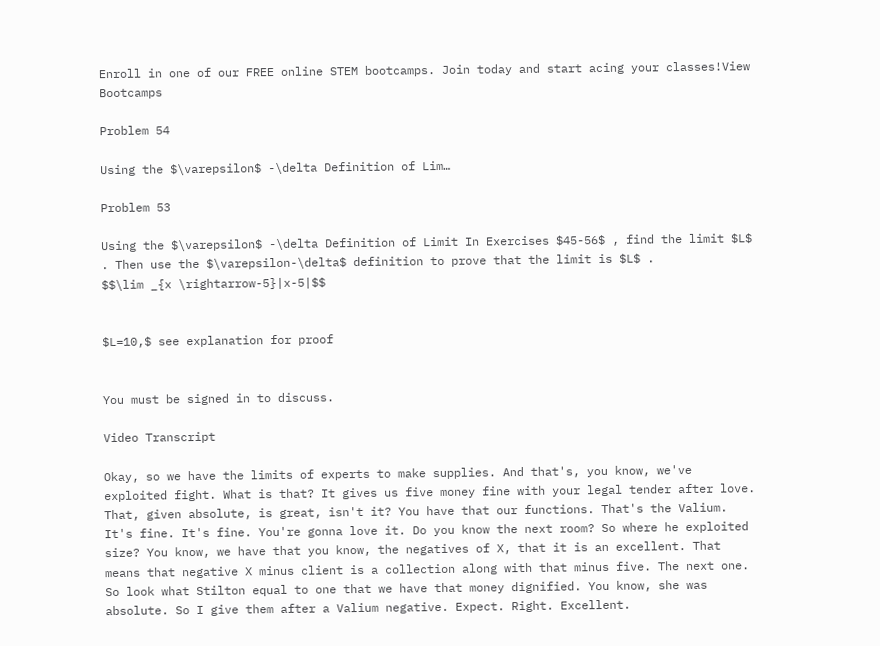Enroll in one of our FREE online STEM bootcamps. Join today and start acing your classes!View Bootcamps

Problem 54

Using the $\varepsilon$ -\delta Definition of Lim…

Problem 53

Using the $\varepsilon$ -\delta Definition of Limit In Exercises $45-56$ , find the limit $L$ . Then use the $\varepsilon-\delta$ definition to prove that the limit is $L$ .
$$\lim _{x \rightarrow-5}|x-5|$$


$L=10,$ see explanation for proof


You must be signed in to discuss.

Video Transcript

Okay, so we have the limits of experts to make supplies. And that's, you know, we've exploited fight. What is that? It gives us five money fine with your legal tender after love. That, given absolute, is great, isn't it? You have that our functions. That's the Valium. It's fine. It's fine. You're gonna love it. Do you know the next room? So where he exploited size? You know, we have that you know, the negatives of X, that it is an excellent. That means that negative X minus client is a collection along with that minus five. The next one. So look what Stilton equal to one that we have that money dignified. You know, she was absolute. So I give them after a Valium negative. Expect. Right. Excellent.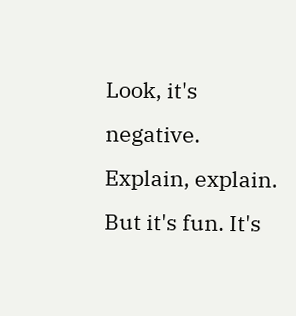Look, it's negative. Explain, explain. But it's fun. It's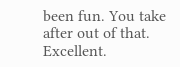been fun. You take after out of that. Excellent.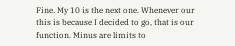Fine. My 10 is the next one. Whenever our this is because I decided to go, that is our function. Minus are limits to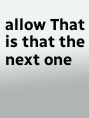allow That is that the next one